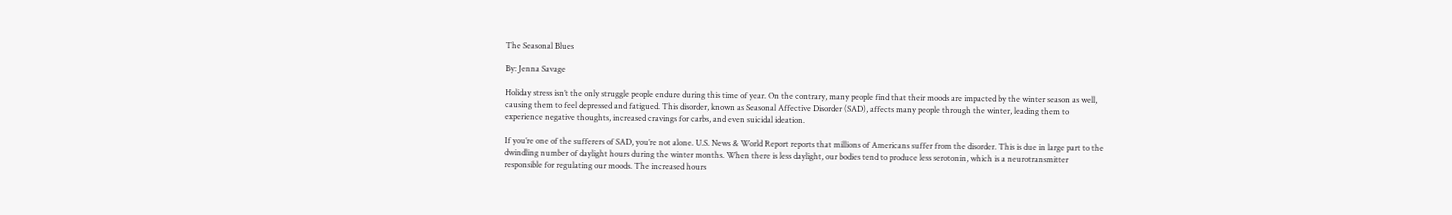The Seasonal Blues

By: Jenna Savage

Holiday stress isn’t the only struggle people endure during this time of year. On the contrary, many people find that their moods are impacted by the winter season as well, causing them to feel depressed and fatigued. This disorder, known as Seasonal Affective Disorder (SAD), affects many people through the winter, leading them to experience negative thoughts, increased cravings for carbs, and even suicidal ideation.

If you’re one of the sufferers of SAD, you’re not alone. U.S. News & World Report reports that millions of Americans suffer from the disorder. This is due in large part to the dwindling number of daylight hours during the winter months. When there is less daylight, our bodies tend to produce less serotonin, which is a neurotransmitter responsible for regulating our moods. The increased hours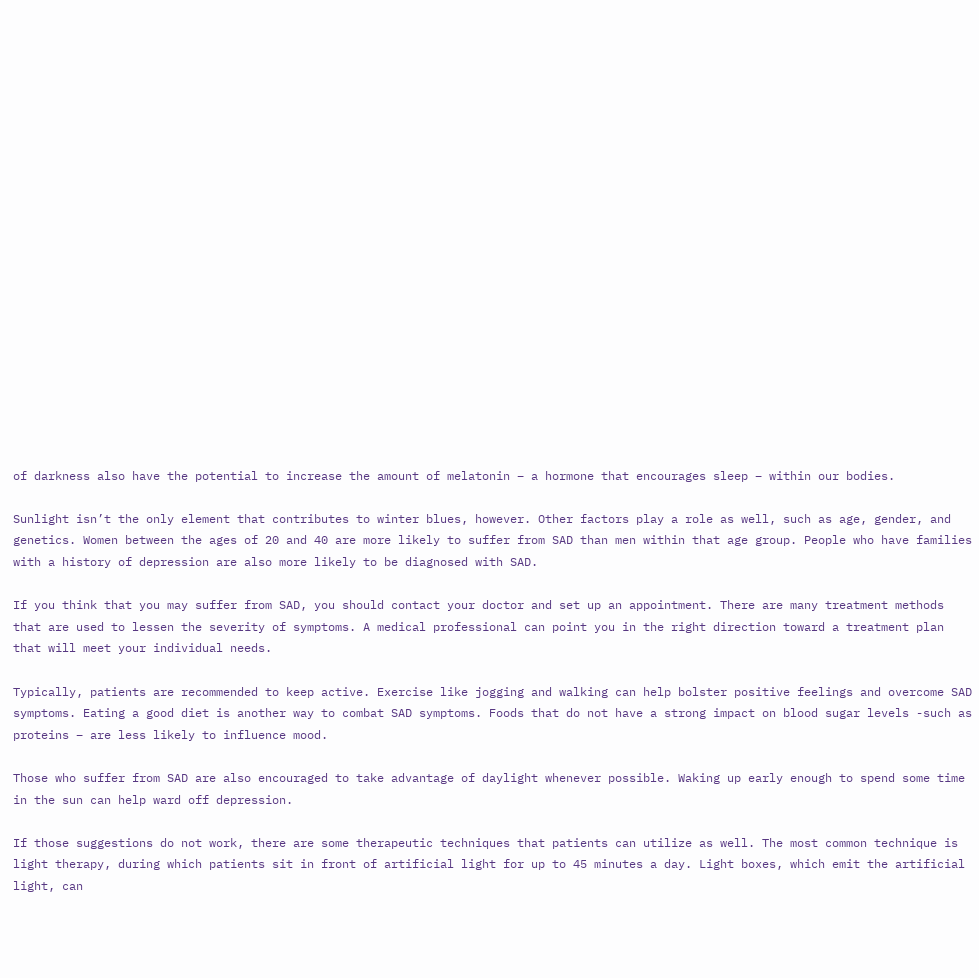of darkness also have the potential to increase the amount of melatonin – a hormone that encourages sleep – within our bodies.

Sunlight isn’t the only element that contributes to winter blues, however. Other factors play a role as well, such as age, gender, and genetics. Women between the ages of 20 and 40 are more likely to suffer from SAD than men within that age group. People who have families with a history of depression are also more likely to be diagnosed with SAD.

If you think that you may suffer from SAD, you should contact your doctor and set up an appointment. There are many treatment methods that are used to lessen the severity of symptoms. A medical professional can point you in the right direction toward a treatment plan that will meet your individual needs.

Typically, patients are recommended to keep active. Exercise like jogging and walking can help bolster positive feelings and overcome SAD symptoms. Eating a good diet is another way to combat SAD symptoms. Foods that do not have a strong impact on blood sugar levels -such as proteins – are less likely to influence mood.

Those who suffer from SAD are also encouraged to take advantage of daylight whenever possible. Waking up early enough to spend some time in the sun can help ward off depression.

If those suggestions do not work, there are some therapeutic techniques that patients can utilize as well. The most common technique is light therapy, during which patients sit in front of artificial light for up to 45 minutes a day. Light boxes, which emit the artificial light, can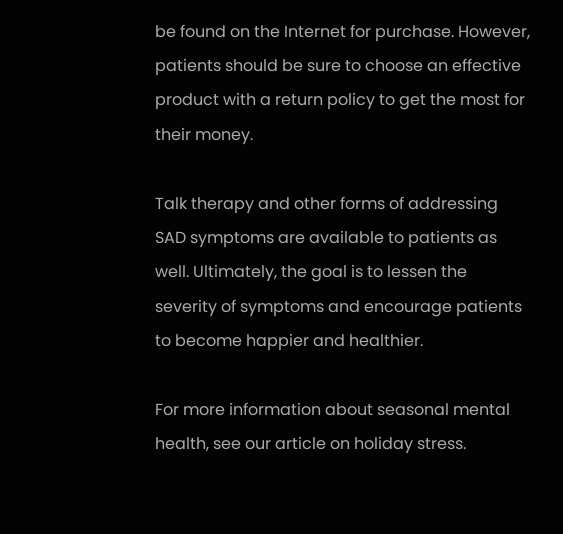be found on the Internet for purchase. However, patients should be sure to choose an effective product with a return policy to get the most for their money.

Talk therapy and other forms of addressing SAD symptoms are available to patients as well. Ultimately, the goal is to lessen the severity of symptoms and encourage patients to become happier and healthier.

For more information about seasonal mental health, see our article on holiday stress.